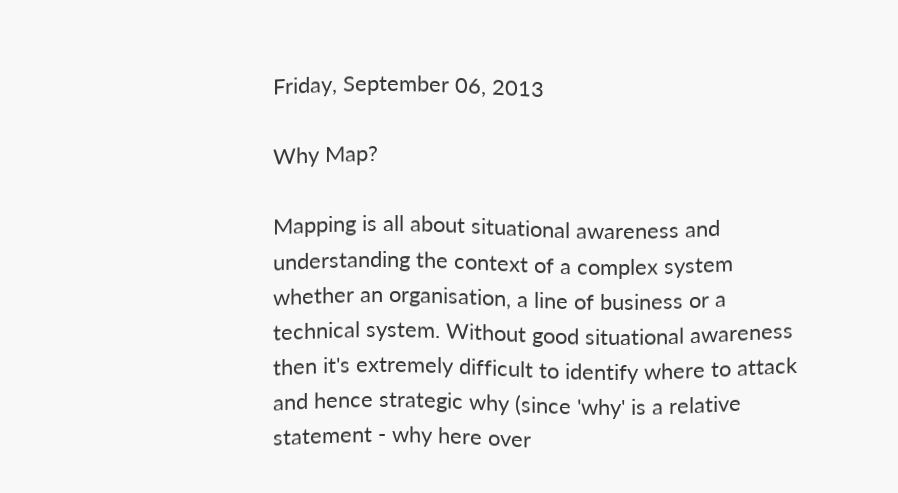Friday, September 06, 2013

Why Map?

Mapping is all about situational awareness and understanding the context of a complex system whether an organisation, a line of business or a technical system. Without good situational awareness then it's extremely difficult to identify where to attack and hence strategic why (since 'why' is a relative statement - why here over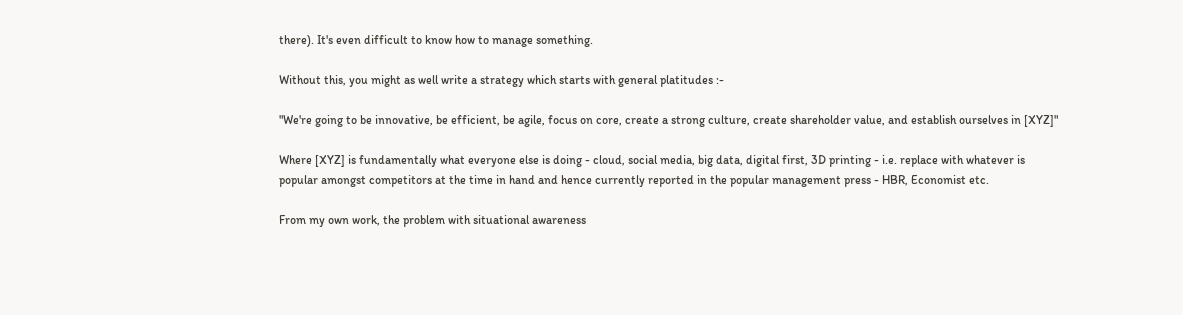there). It's even difficult to know how to manage something.

Without this, you might as well write a strategy which starts with general platitudes :-

"We're going to be innovative, be efficient, be agile, focus on core, create a strong culture, create shareholder value, and establish ourselves in [XYZ]"

Where [XYZ] is fundamentally what everyone else is doing - cloud, social media, big data, digital first, 3D printing - i.e. replace with whatever is popular amongst competitors at the time in hand and hence currently reported in the popular management press - HBR, Economist etc.

From my own work, the problem with situational awareness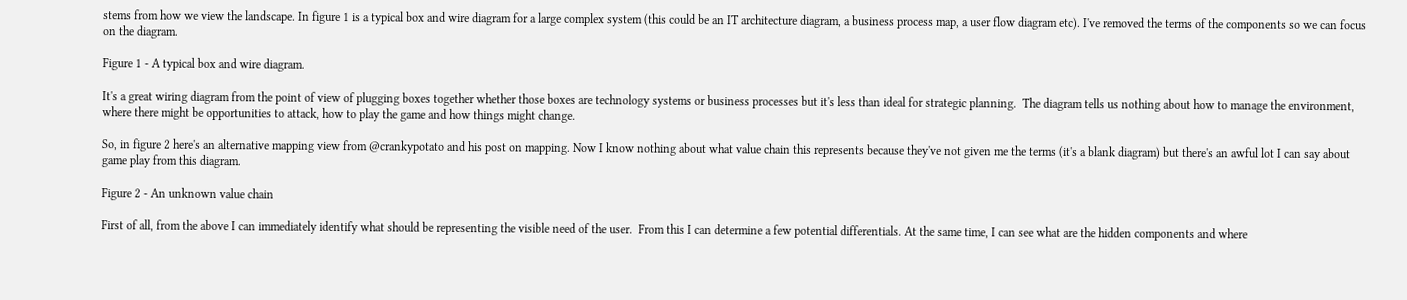stems from how we view the landscape. In figure 1 is a typical box and wire diagram for a large complex system (this could be an IT architecture diagram, a business process map, a user flow diagram etc). I've removed the terms of the components so we can focus on the diagram.

Figure 1 - A typical box and wire diagram.

It's a great wiring diagram from the point of view of plugging boxes together whether those boxes are technology systems or business processes but it's less than ideal for strategic planning.  The diagram tells us nothing about how to manage the environment, where there might be opportunities to attack, how to play the game and how things might change.

So, in figure 2 here's an alternative mapping view from @crankypotato and his post on mapping. Now I know nothing about what value chain this represents because they've not given me the terms (it's a blank diagram) but there's an awful lot I can say about game play from this diagram.

Figure 2 - An unknown value chain

First of all, from the above I can immediately identify what should be representing the visible need of the user.  From this I can determine a few potential differentials. At the same time, I can see what are the hidden components and where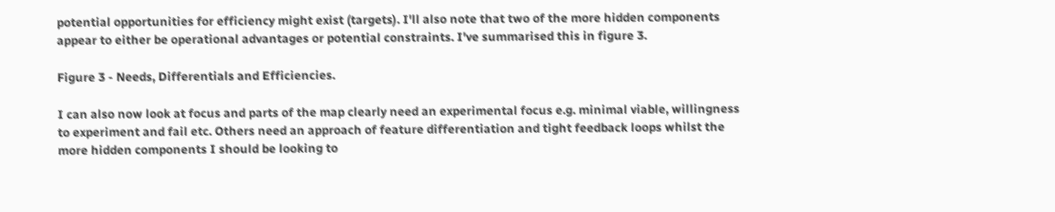potential opportunities for efficiency might exist (targets). I'll also note that two of the more hidden components appear to either be operational advantages or potential constraints. I've summarised this in figure 3.

Figure 3 - Needs, Differentials and Efficiencies.

I can also now look at focus and parts of the map clearly need an experimental focus e.g. minimal viable, willingness to experiment and fail etc. Others need an approach of feature differentiation and tight feedback loops whilst the more hidden components I should be looking to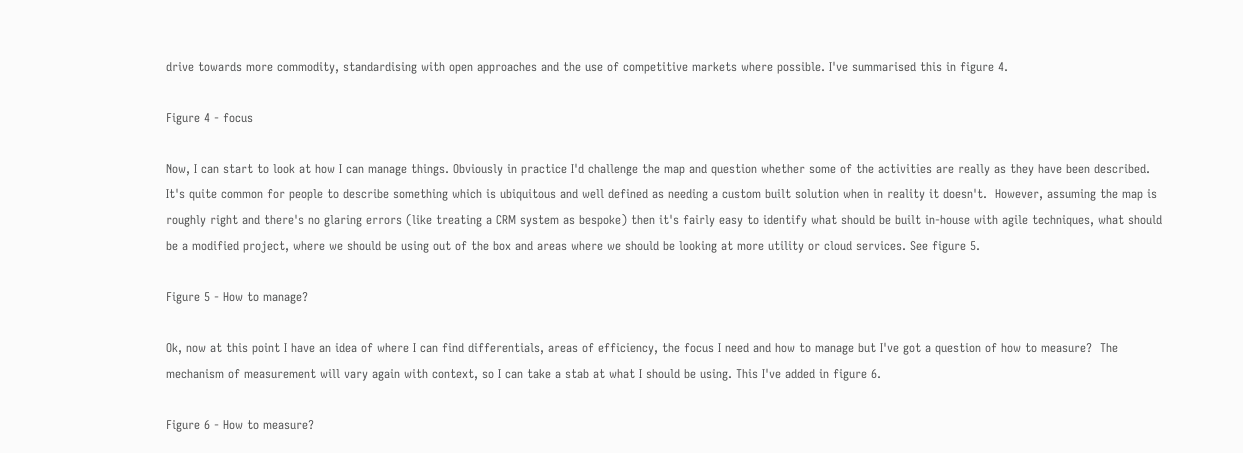drive towards more commodity, standardising with open approaches and the use of competitive markets where possible. I've summarised this in figure 4.

Figure 4 - focus

Now, I can start to look at how I can manage things. Obviously in practice I'd challenge the map and question whether some of the activities are really as they have been described. It's quite common for people to describe something which is ubiquitous and well defined as needing a custom built solution when in reality it doesn't.  However, assuming the map is roughly right and there's no glaring errors (like treating a CRM system as bespoke) then it's fairly easy to identify what should be built in-house with agile techniques, what should be a modified project, where we should be using out of the box and areas where we should be looking at more utility or cloud services. See figure 5.

Figure 5 - How to manage?

Ok, now at this point I have an idea of where I can find differentials, areas of efficiency, the focus I need and how to manage but I've got a question of how to measure?  The mechanism of measurement will vary again with context, so I can take a stab at what I should be using. This I've added in figure 6.

Figure 6 - How to measure?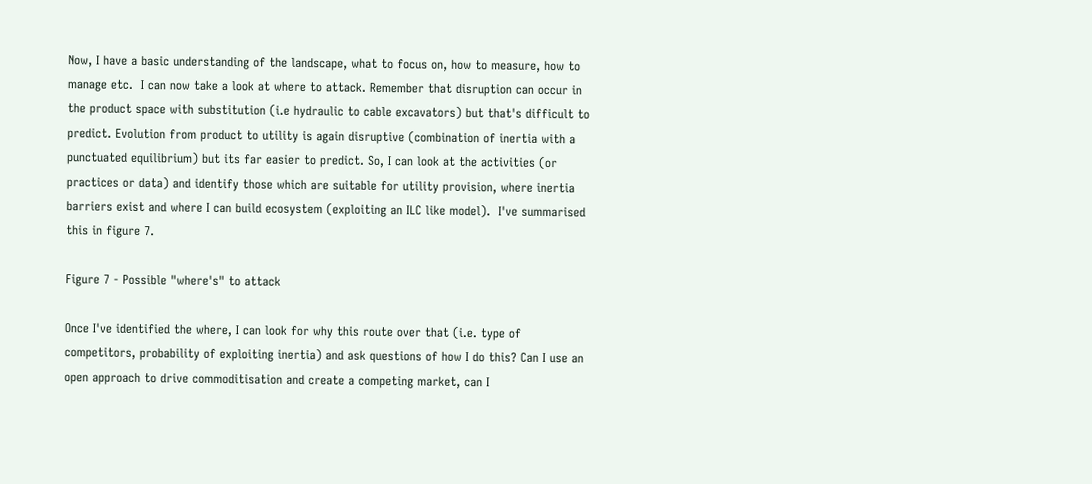Now, I have a basic understanding of the landscape, what to focus on, how to measure, how to manage etc.  I can now take a look at where to attack. Remember that disruption can occur in the product space with substitution (i.e hydraulic to cable excavators) but that's difficult to predict. Evolution from product to utility is again disruptive (combination of inertia with a punctuated equilibrium) but its far easier to predict. So, I can look at the activities (or practices or data) and identify those which are suitable for utility provision, where inertia barriers exist and where I can build ecosystem (exploiting an ILC like model).  I've summarised this in figure 7.

Figure 7 - Possible "where's" to attack

Once I've identified the where, I can look for why this route over that (i.e. type of competitors, probability of exploiting inertia) and ask questions of how I do this? Can I use an open approach to drive commoditisation and create a competing market, can I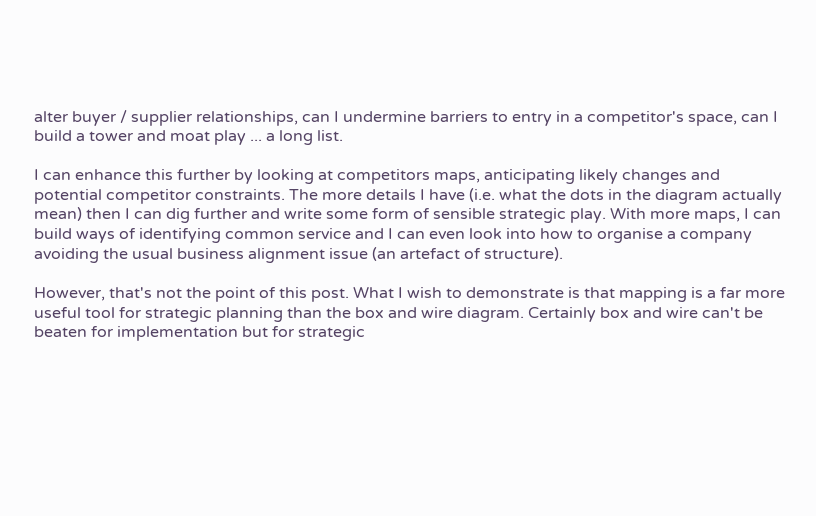alter buyer / supplier relationships, can I undermine barriers to entry in a competitor's space, can I build a tower and moat play ... a long list.

I can enhance this further by looking at competitors maps, anticipating likely changes and potential competitor constraints. The more details I have (i.e. what the dots in the diagram actually mean) then I can dig further and write some form of sensible strategic play. With more maps, I can build ways of identifying common service and I can even look into how to organise a company avoiding the usual business alignment issue (an artefact of structure).

However, that's not the point of this post. What I wish to demonstrate is that mapping is a far more useful tool for strategic planning than the box and wire diagram. Certainly box and wire can't be beaten for implementation but for strategic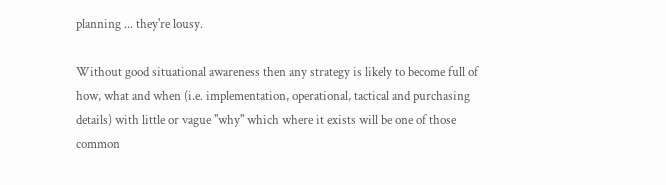planning ... they're lousy.

Without good situational awareness then any strategy is likely to become full of how, what and when (i.e. implementation, operational, tactical and purchasing details) with little or vague "why" which where it exists will be one of those common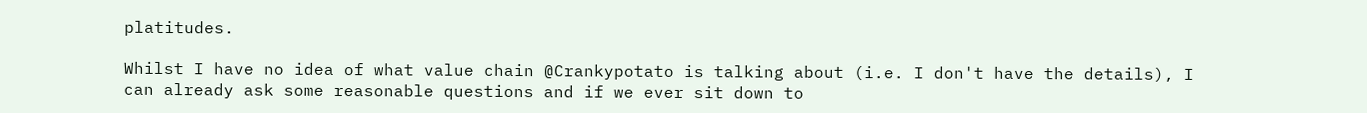platitudes.

Whilst I have no idea of what value chain @Crankypotato is talking about (i.e. I don't have the details), I can already ask some reasonable questions and if we ever sit down to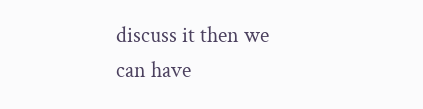discuss it then we can have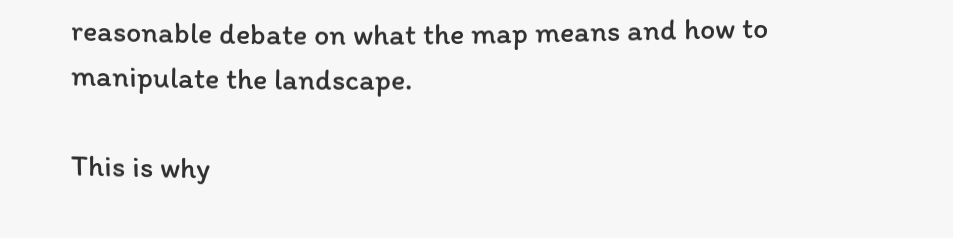reasonable debate on what the map means and how to manipulate the landscape.

This is why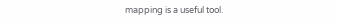mapping is a useful tool.